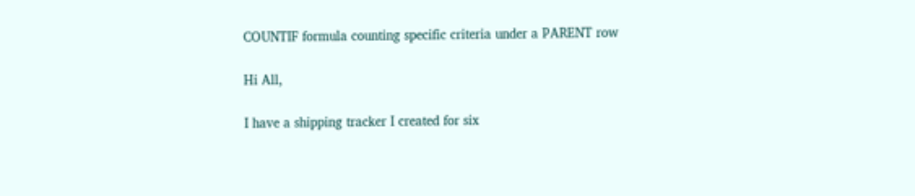COUNTIF formula counting specific criteria under a PARENT row

Hi All,

I have a shipping tracker I created for six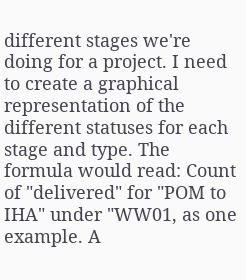different stages we're doing for a project. I need to create a graphical representation of the different statuses for each stage and type. The formula would read: Count of "delivered" for "POM to IHA" under "WW01, as one example. A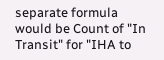separate formula would be Count of "In Transit" for "IHA to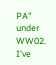PA" under WW02. I've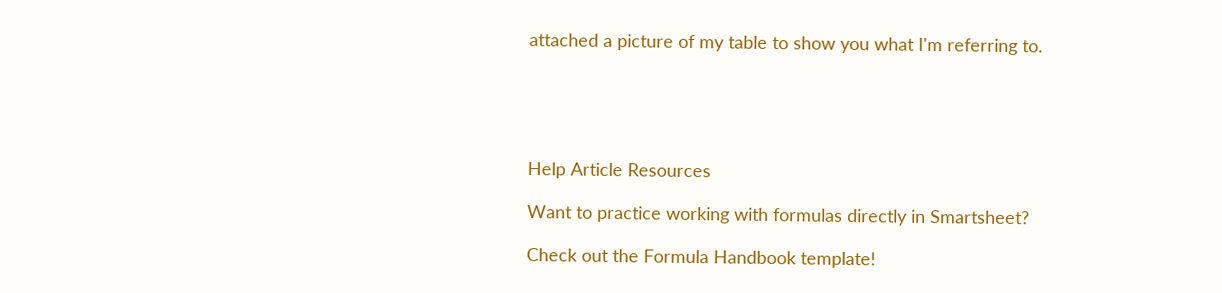attached a picture of my table to show you what I'm referring to.





Help Article Resources

Want to practice working with formulas directly in Smartsheet?

Check out the Formula Handbook template!